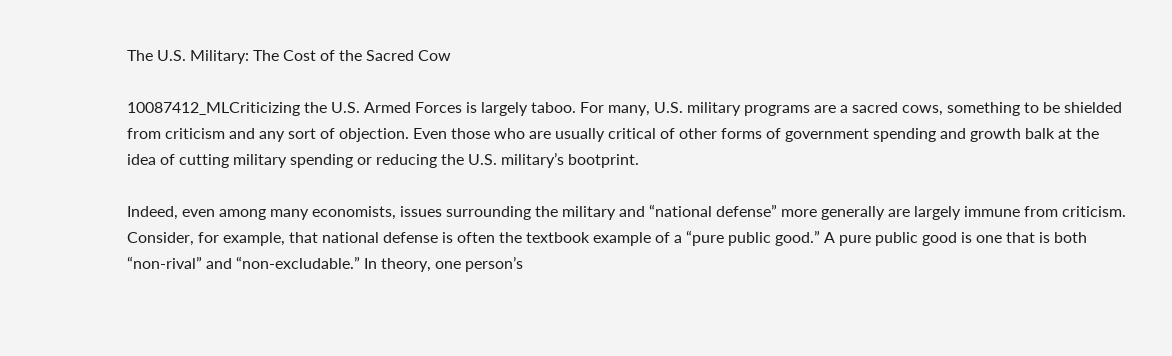The U.S. Military: The Cost of the Sacred Cow

10087412_MLCriticizing the U.S. Armed Forces is largely taboo. For many, U.S. military programs are a sacred cows, something to be shielded from criticism and any sort of objection. Even those who are usually critical of other forms of government spending and growth balk at the idea of cutting military spending or reducing the U.S. military’s bootprint.

Indeed, even among many economists, issues surrounding the military and “national defense” more generally are largely immune from criticism. Consider, for example, that national defense is often the textbook example of a “pure public good.” A pure public good is one that is both “non-rival” and “non-excludable.” In theory, one person’s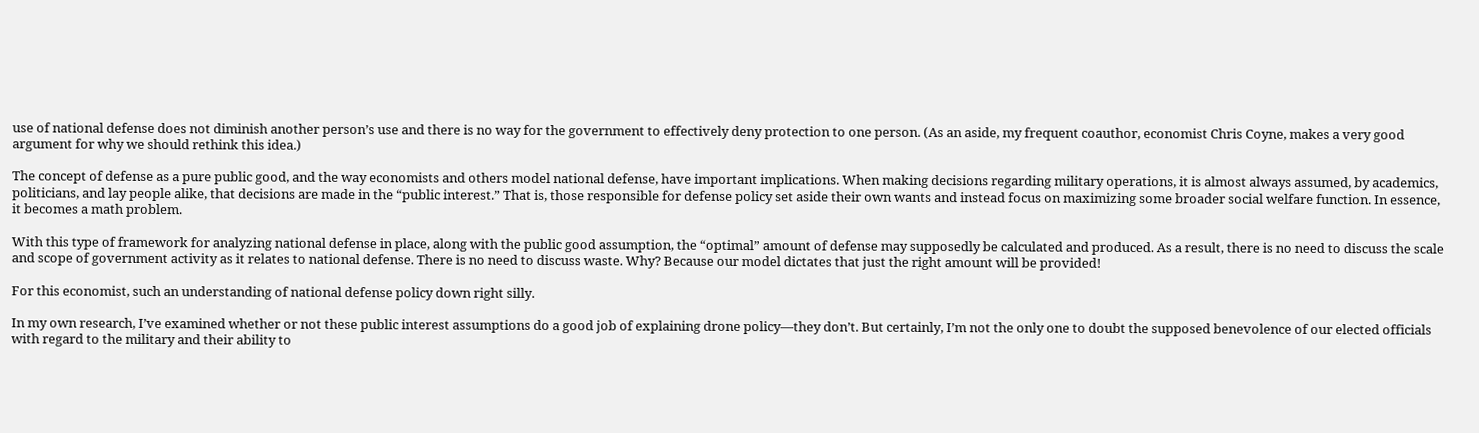use of national defense does not diminish another person’s use and there is no way for the government to effectively deny protection to one person. (As an aside, my frequent coauthor, economist Chris Coyne, makes a very good argument for why we should rethink this idea.)

The concept of defense as a pure public good, and the way economists and others model national defense, have important implications. When making decisions regarding military operations, it is almost always assumed, by academics, politicians, and lay people alike, that decisions are made in the “public interest.” That is, those responsible for defense policy set aside their own wants and instead focus on maximizing some broader social welfare function. In essence, it becomes a math problem.

With this type of framework for analyzing national defense in place, along with the public good assumption, the “optimal” amount of defense may supposedly be calculated and produced. As a result, there is no need to discuss the scale and scope of government activity as it relates to national defense. There is no need to discuss waste. Why? Because our model dictates that just the right amount will be provided!

For this economist, such an understanding of national defense policy down right silly.

In my own research, I’ve examined whether or not these public interest assumptions do a good job of explaining drone policy—they don’t. But certainly, I’m not the only one to doubt the supposed benevolence of our elected officials with regard to the military and their ability to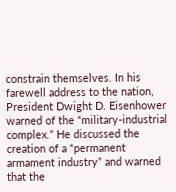constrain themselves. In his farewell address to the nation, President Dwight D. Eisenhower warned of the “military-industrial complex.” He discussed the creation of a “permanent armament industry” and warned that the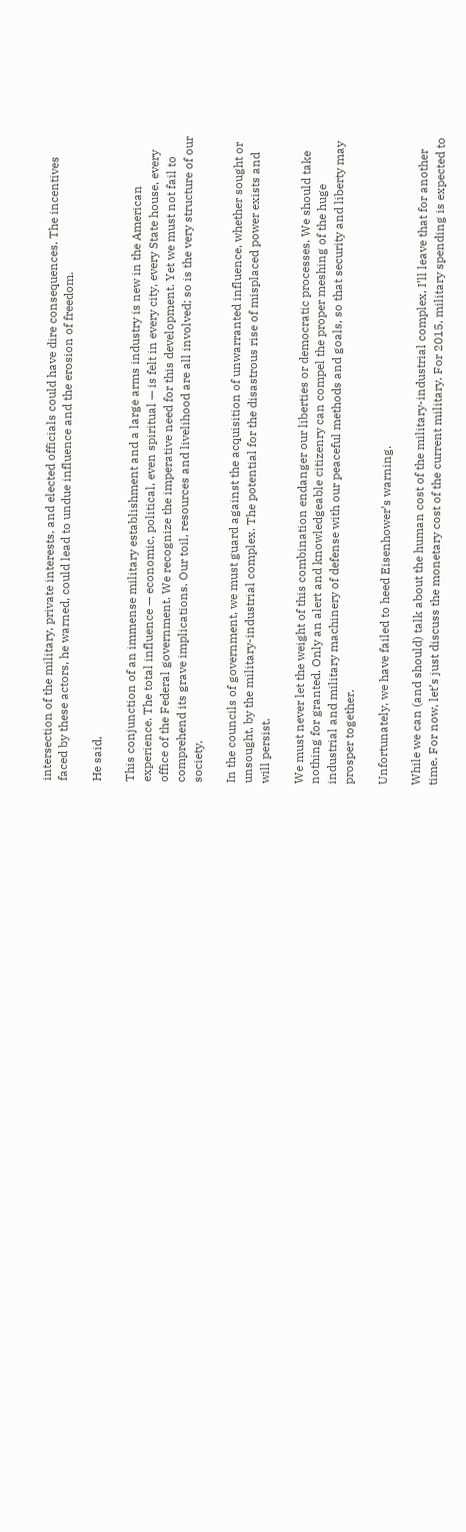intersection of the military, private interests, and elected officials could have dire consequences. The incentives faced by these actors, he warned, could lead to undue influence and the erosion of freedom.

He said,

This conjunction of an immense military establishment and a large arms industry is new in the American experience. The total influence — economic, political, even spiritual — is felt in every city, every State house, every office of the Federal government. We recognize the imperative need for this development. Yet we must not fail to comprehend its grave implications. Our toil, resources and livelihood are all involved; so is the very structure of our society.

In the councils of government, we must guard against the acquisition of unwarranted influence, whether sought or unsought, by the military-industrial complex. The potential for the disastrous rise of misplaced power exists and will persist.

We must never let the weight of this combination endanger our liberties or democratic processes. We should take nothing for granted. Only an alert and knowledgeable citizenry can compel the proper meshing of the huge industrial and military machinery of defense with our peaceful methods and goals, so that security and liberty may prosper together.

Unfortunately, we have failed to heed Eisenhower’s warning.

While we can (and should) talk about the human cost of the military-industrial complex, I’ll leave that for another time. For now, let’s just discuss the monetary cost of the current military. For 2015, military spending is expected to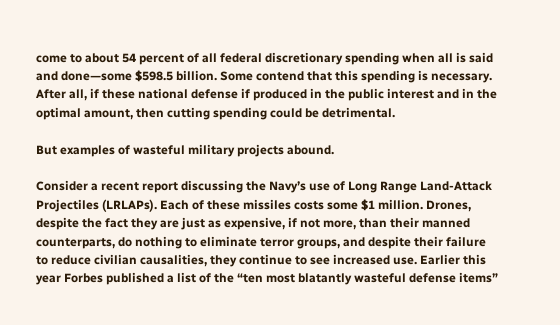come to about 54 percent of all federal discretionary spending when all is said and done—some $598.5 billion. Some contend that this spending is necessary. After all, if these national defense if produced in the public interest and in the optimal amount, then cutting spending could be detrimental.

But examples of wasteful military projects abound.

Consider a recent report discussing the Navy’s use of Long Range Land-Attack Projectiles (LRLAPs). Each of these missiles costs some $1 million. Drones, despite the fact they are just as expensive, if not more, than their manned counterparts, do nothing to eliminate terror groups, and despite their failure to reduce civilian causalities, they continue to see increased use. Earlier this year Forbes published a list of the “ten most blatantly wasteful defense items”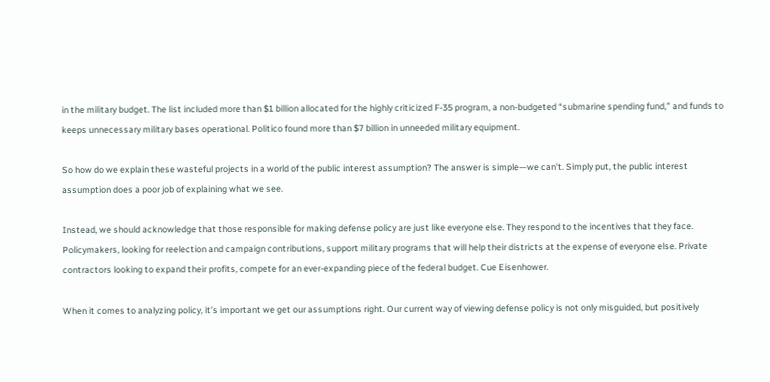in the military budget. The list included more than $1 billion allocated for the highly criticized F-35 program, a non-budgeted “submarine spending fund,” and funds to keeps unnecessary military bases operational. Politico found more than $7 billion in unneeded military equipment.

So how do we explain these wasteful projects in a world of the public interest assumption? The answer is simple—we can’t. Simply put, the public interest assumption does a poor job of explaining what we see.

Instead, we should acknowledge that those responsible for making defense policy are just like everyone else. They respond to the incentives that they face. Policymakers, looking for reelection and campaign contributions, support military programs that will help their districts at the expense of everyone else. Private contractors looking to expand their profits, compete for an ever-expanding piece of the federal budget. Cue Eisenhower.

When it comes to analyzing policy, it’s important we get our assumptions right. Our current way of viewing defense policy is not only misguided, but positively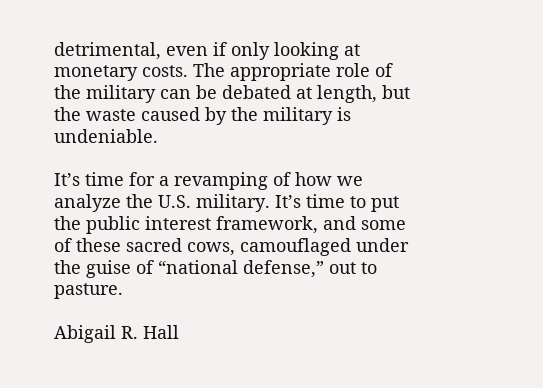detrimental, even if only looking at monetary costs. The appropriate role of the military can be debated at length, but the waste caused by the military is undeniable.

It’s time for a revamping of how we analyze the U.S. military. It’s time to put the public interest framework, and some of these sacred cows, camouflaged under the guise of “national defense,” out to pasture.

Abigail R. Hall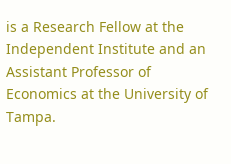is a Research Fellow at the Independent Institute and an Assistant Professor of Economics at the University of Tampa.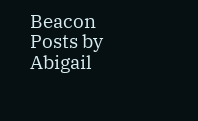Beacon Posts by Abigail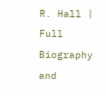R. Hall | Full Biography and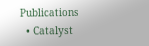Publications
  • Catalyst